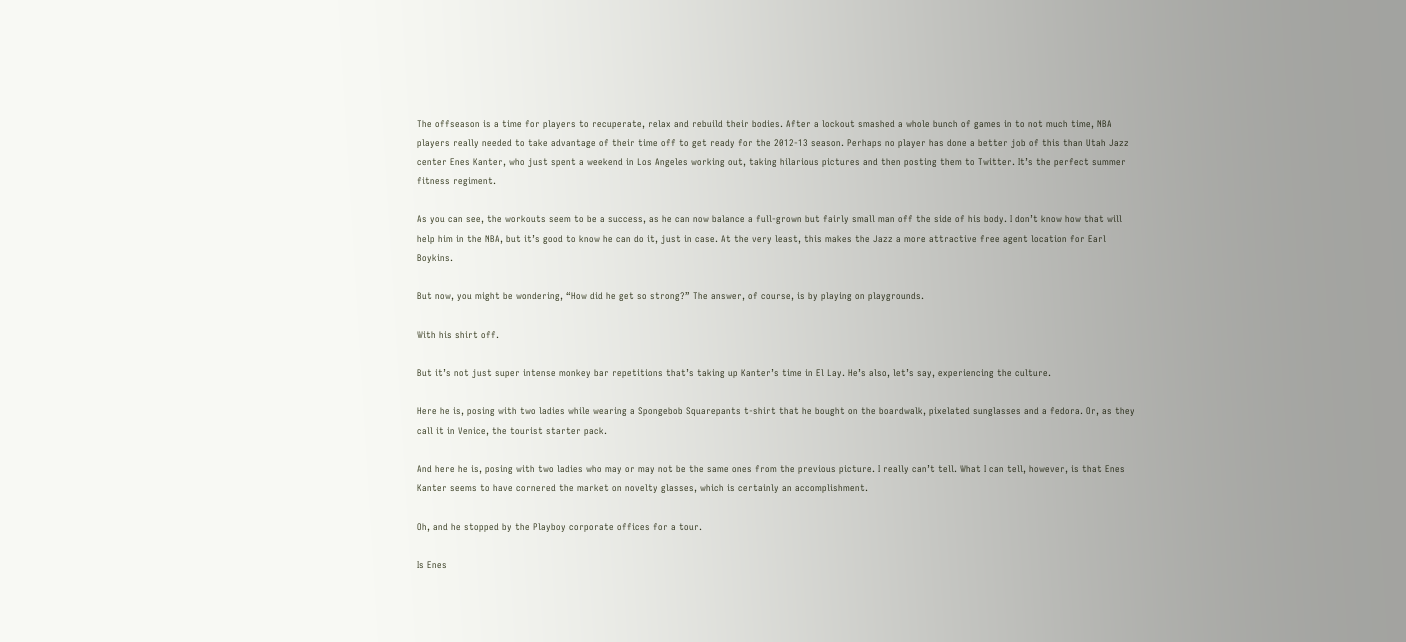The offseason is a time for players to recuperate, relax and rebuild their bodies. After a lockout smashed a whole bunch of games in to not much time, NBA players really needed to take advantage of their time off to get ready for the 2012-13 season. Perhaps no player has done a better job of this than Utah Jazz center Enes Kanter, who just spent a weekend in Los Angeles working out, taking hilarious pictures and then posting them to Twitter. It’s the perfect summer fitness regiment.

As you can see, the workouts seem to be a success, as he can now balance a full-grown but fairly small man off the side of his body. I don’t know how that will help him in the NBA, but it’s good to know he can do it, just in case. At the very least, this makes the Jazz a more attractive free agent location for Earl Boykins.

But now, you might be wondering, “How did he get so strong?” The answer, of course, is by playing on playgrounds.

With his shirt off.

But it’s not just super intense monkey bar repetitions that’s taking up Kanter’s time in El Lay. He’s also, let’s say, experiencing the culture.

Here he is, posing with two ladies while wearing a Spongebob Squarepants t-shirt that he bought on the boardwalk, pixelated sunglasses and a fedora. Or, as they call it in Venice, the tourist starter pack.

And here he is, posing with two ladies who may or may not be the same ones from the previous picture. I really can’t tell. What I can tell, however, is that Enes Kanter seems to have cornered the market on novelty glasses, which is certainly an accomplishment.

Oh, and he stopped by the Playboy corporate offices for a tour.

Is Enes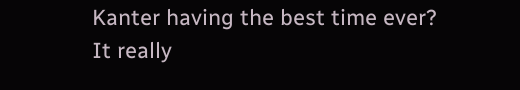Kanter having the best time ever? It really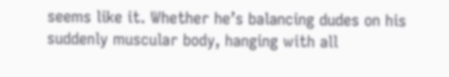seems like it. Whether he’s balancing dudes on his suddenly muscular body, hanging with all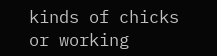kinds of chicks or working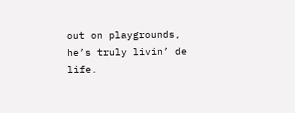out on playgrounds, he’s truly livin’ de life.